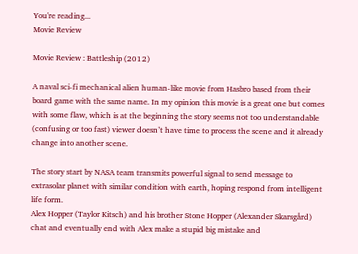You're reading...
Movie Review

Movie Review : Battleship (2012)

A naval sci-fi mechanical alien human-like movie from Hasbro based from their board game with the same name. In my opinion this movie is a great one but comes with some flaw, which is at the beginning the story seems not too understandable (confusing or too fast) viewer doesn’t have time to process the scene and it already change into another scene.

The story start by NASA team transmits powerful signal to send message to extrasolar planet with similar condition with earth, hoping respond from intelligent life form.
Alex Hopper (Taylor Kitsch) and his brother Stone Hopper (Alexander Skarsgård) chat and eventually end with Alex make a stupid big mistake and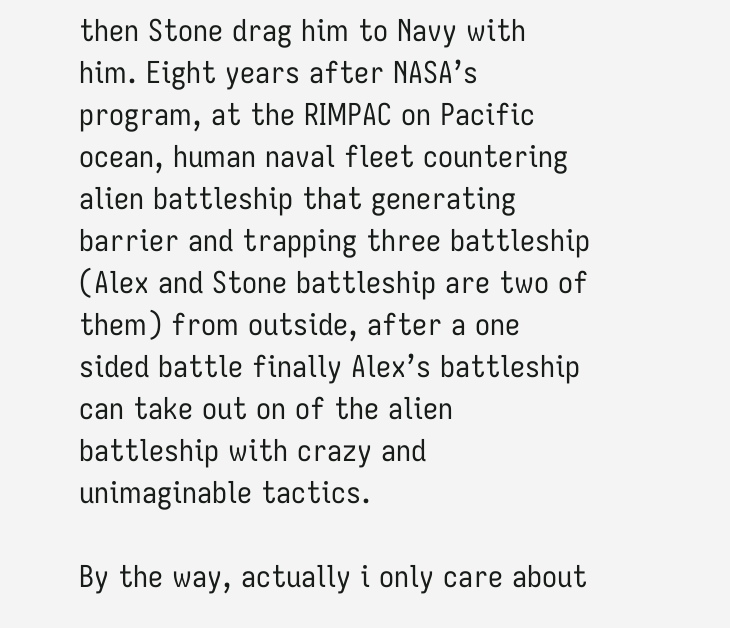then Stone drag him to Navy with him. Eight years after NASA’s program, at the RIMPAC on Pacific ocean, human naval fleet countering alien battleship that generating barrier and trapping three battleship (Alex and Stone battleship are two of them) from outside, after a one sided battle finally Alex’s battleship can take out on of the alien battleship with crazy and unimaginable tactics.

By the way, actually i only care about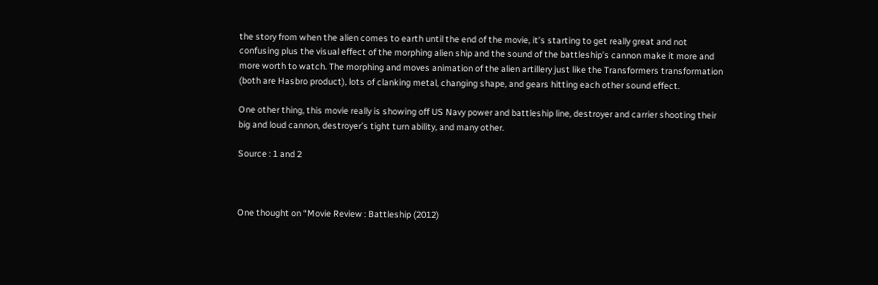the story from when the alien comes to earth until the end of the movie, it’s starting to get really great and not confusing plus the visual effect of the morphing alien ship and the sound of the battleship’s cannon make it more and more worth to watch. The morphing and moves animation of the alien artillery just like the Transformers transformation (both are Hasbro product), lots of clanking metal, changing shape, and gears hitting each other sound effect.

One other thing, this movie really is showing off US Navy power and battleship line, destroyer and carrier shooting their big and loud cannon, destroyer’s tight turn ability, and many other.

Source : 1 and 2



One thought on “Movie Review : Battleship (2012)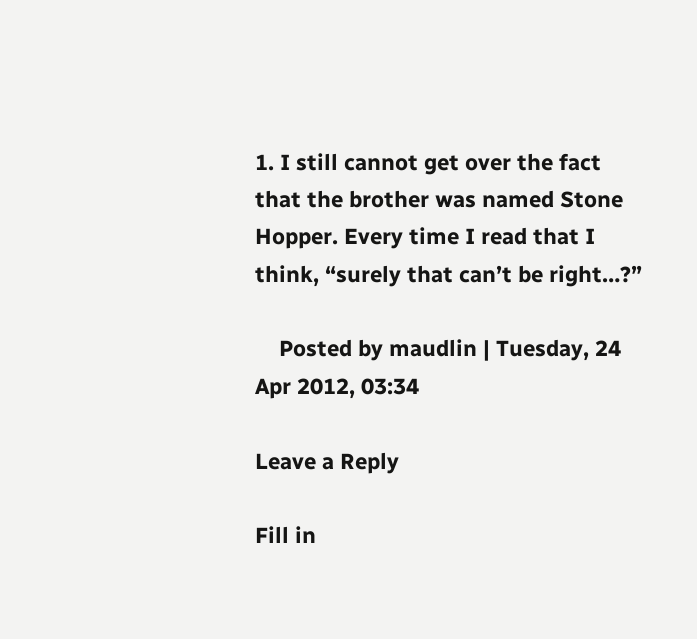1. I still cannot get over the fact that the brother was named Stone Hopper. Every time I read that I think, “surely that can’t be right…?”

    Posted by maudlin | Tuesday, 24 Apr 2012, 03:34

Leave a Reply

Fill in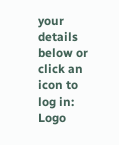your details below or click an icon to log in: Logo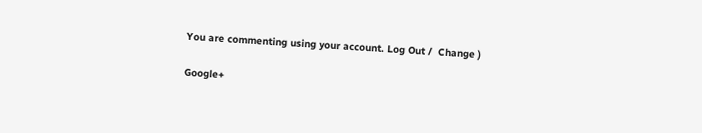You are commenting using your account. Log Out /  Change )

Google+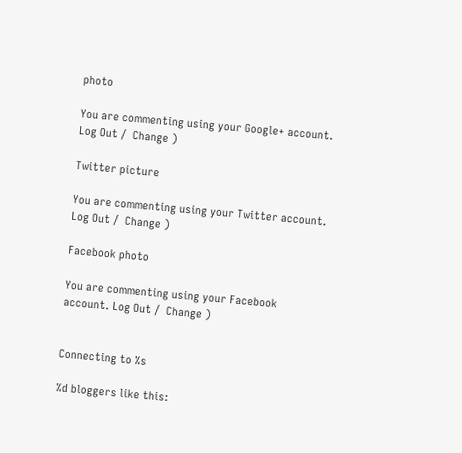photo

You are commenting using your Google+ account. Log Out /  Change )

Twitter picture

You are commenting using your Twitter account. Log Out /  Change )

Facebook photo

You are commenting using your Facebook account. Log Out /  Change )


Connecting to %s

%d bloggers like this: